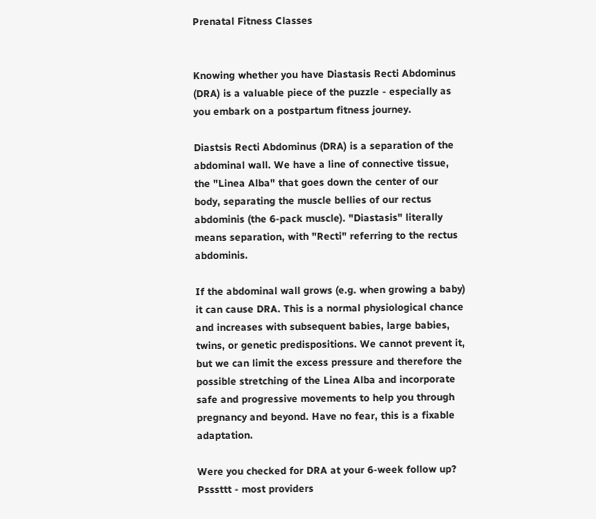Prenatal Fitness Classes


Knowing whether you have Diastasis Recti Abdominus (DRA) is a valuable piece of the puzzle - especially as you embark on a postpartum fitness journey.

Diastsis Recti Abdominus (DRA) is a separation of the abdominal wall. We have a line of connective tissue, the "Linea Alba" that goes down the center of our body, separating the muscle bellies of our rectus abdominis (the 6-pack muscle). "Diastasis" literally means separation, with "Recti" referring to the rectus abdominis.

If the abdominal wall grows (e.g. when growing a baby) it can cause DRA. This is a normal physiological chance and increases with subsequent babies, large babies, twins, or genetic predispositions. We cannot prevent it, but we can limit the excess pressure and therefore the possible stretching of the Linea Alba and incorporate safe and progressive movements to help you through pregnancy and beyond. Have no fear, this is a fixable adaptation.

Were you checked for DRA at your 6-week follow up? Psssttt - most providers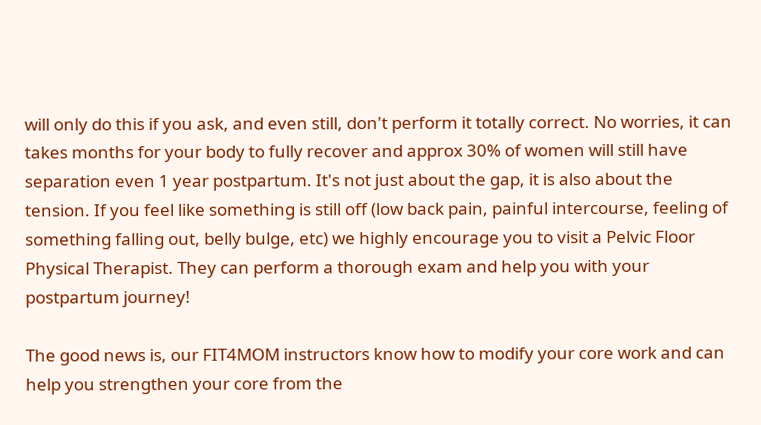will only do this if you ask, and even still, don't perform it totally correct. No worries, it can takes months for your body to fully recover and approx 30% of women will still have separation even 1 year postpartum. It's not just about the gap, it is also about the tension. If you feel like something is still off (low back pain, painful intercourse, feeling of something falling out, belly bulge, etc) we highly encourage you to visit a Pelvic Floor Physical Therapist. They can perform a thorough exam and help you with your postpartum journey!

The good news is, our FIT4MOM instructors know how to modify your core work and can help you strengthen your core from the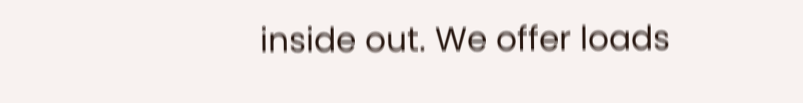inside out. We offer loads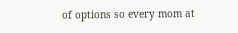of options so every mom at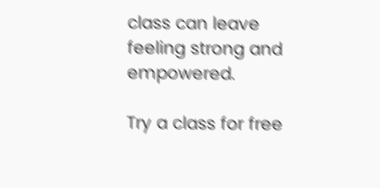class can leave feeling strong and empowered.

Try a class for free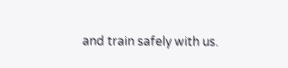and train safely with us.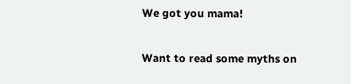We got you mama!

Want to read some myths on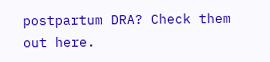postpartum DRA? Check them out here.